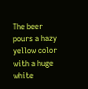The beer pours a hazy yellow color with a huge white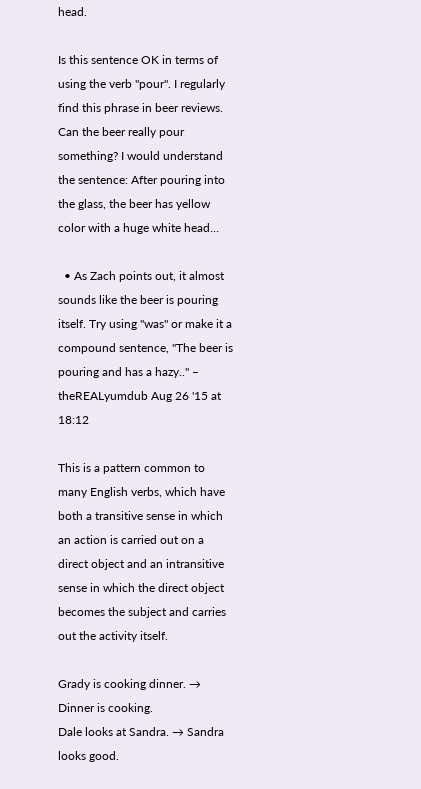head.

Is this sentence OK in terms of using the verb "pour". I regularly find this phrase in beer reviews. Can the beer really pour something? I would understand the sentence: After pouring into the glass, the beer has yellow color with a huge white head…

  • As Zach points out, it almost sounds like the beer is pouring itself. Try using "was" or make it a compound sentence, "The beer is pouring and has a hazy.." – theREALyumdub Aug 26 '15 at 18:12

This is a pattern common to many English verbs, which have both a transitive sense in which an action is carried out on a direct object and an intransitive sense in which the direct object becomes the subject and carries out the activity itself.

Grady is cooking dinner. → Dinner is cooking.
Dale looks at Sandra. → Sandra looks good.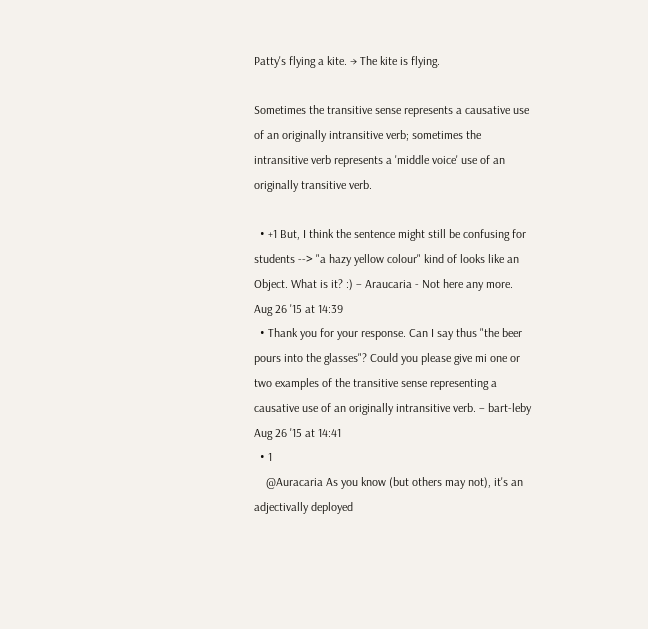Patty's flying a kite. → The kite is flying.

Sometimes the transitive sense represents a causative use of an originally intransitive verb; sometimes the intransitive verb represents a 'middle voice' use of an originally transitive verb.

  • +1 But, I think the sentence might still be confusing for students --> "a hazy yellow colour" kind of looks like an Object. What is it? :) – Araucaria - Not here any more. Aug 26 '15 at 14:39
  • Thank you for your response. Can I say thus "the beer pours into the glasses"? Could you please give mi one or two examples of the transitive sense representing a causative use of an originally intransitive verb. – bart-leby Aug 26 '15 at 14:41
  • 1
    @Auracaria As you know (but others may not), it's an adjectivally deployed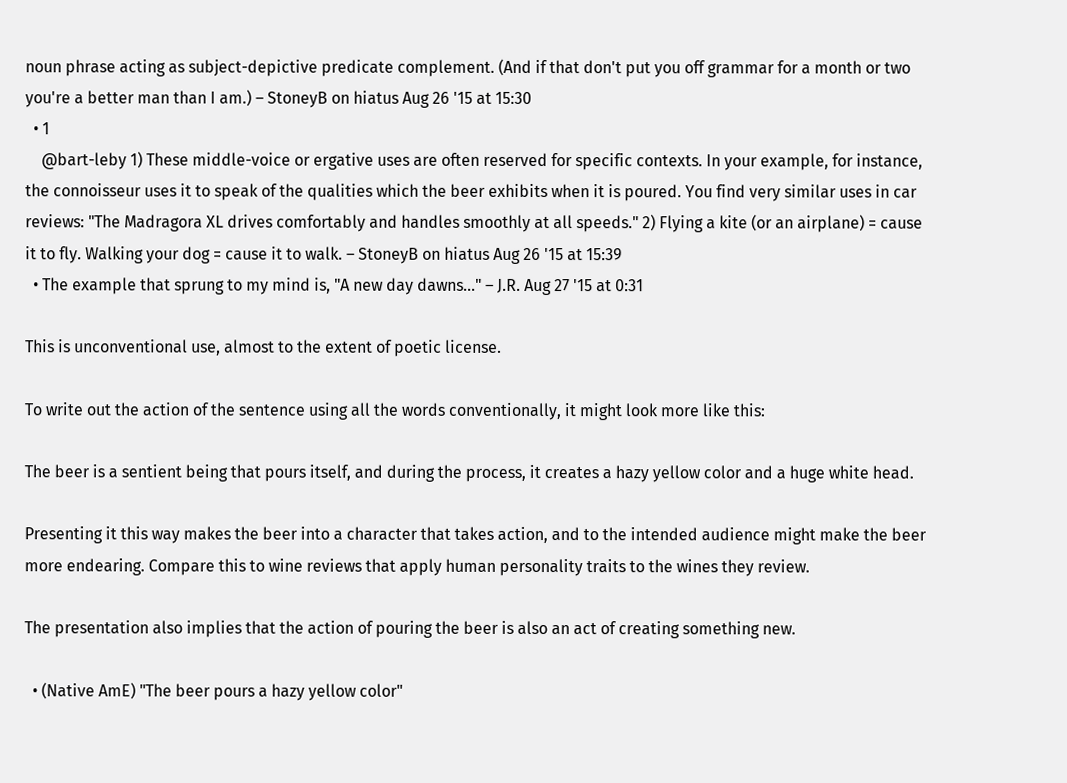noun phrase acting as subject-depictive predicate complement. (And if that don't put you off grammar for a month or two you're a better man than I am.) – StoneyB on hiatus Aug 26 '15 at 15:30
  • 1
    @bart-leby 1) These middle-voice or ergative uses are often reserved for specific contexts. In your example, for instance, the connoisseur uses it to speak of the qualities which the beer exhibits when it is poured. You find very similar uses in car reviews: "The Madragora XL drives comfortably and handles smoothly at all speeds." 2) Flying a kite (or an airplane) = cause it to fly. Walking your dog = cause it to walk. – StoneyB on hiatus Aug 26 '15 at 15:39
  • The example that sprung to my mind is, "A new day dawns..." – J.R. Aug 27 '15 at 0:31

This is unconventional use, almost to the extent of poetic license.

To write out the action of the sentence using all the words conventionally, it might look more like this:

The beer is a sentient being that pours itself, and during the process, it creates a hazy yellow color and a huge white head.

Presenting it this way makes the beer into a character that takes action, and to the intended audience might make the beer more endearing. Compare this to wine reviews that apply human personality traits to the wines they review.

The presentation also implies that the action of pouring the beer is also an act of creating something new.

  • (Native AmE) "The beer pours a hazy yellow color"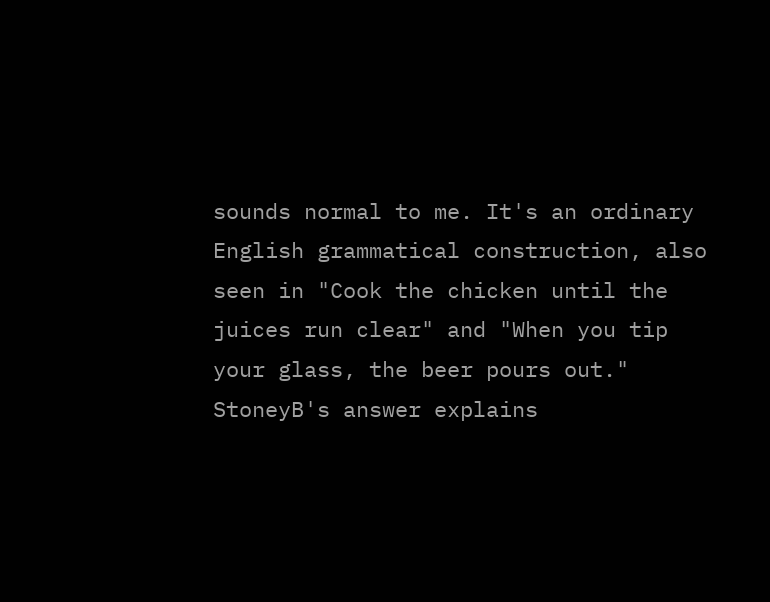sounds normal to me. It's an ordinary English grammatical construction, also seen in "Cook the chicken until the juices run clear" and "When you tip your glass, the beer pours out." StoneyB's answer explains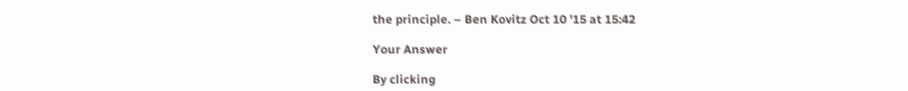the principle. – Ben Kovitz Oct 10 '15 at 15:42

Your Answer

By clicking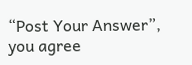“Post Your Answer”, you agree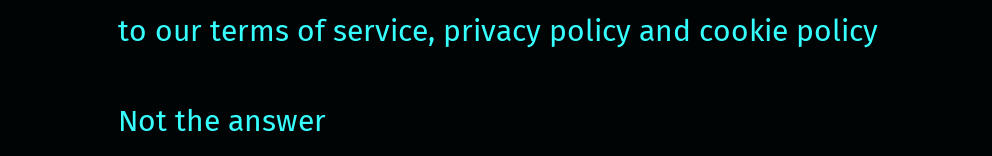to our terms of service, privacy policy and cookie policy

Not the answer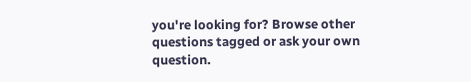you're looking for? Browse other questions tagged or ask your own question.